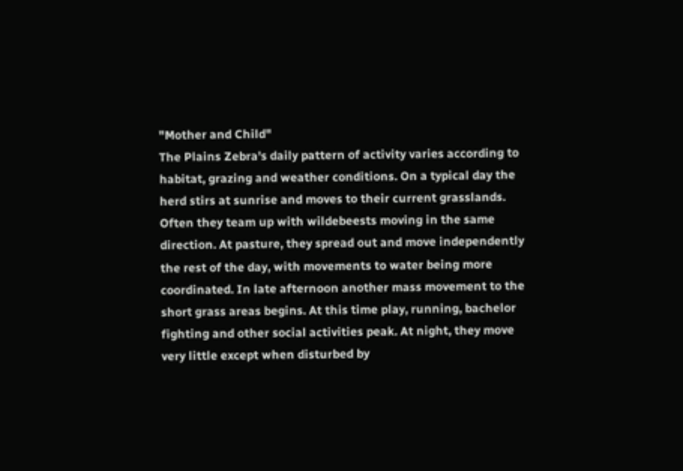"Mother and Child"
The Plains Zebra's daily pattern of activity varies according to habitat, grazing and weather conditions. On a typical day the herd stirs at sunrise and moves to their current grasslands. Often they team up with wildebeests moving in the same direction. At pasture, they spread out and move independently the rest of the day, with movements to water being more coordinated. In late afternoon another mass movement to the short grass areas begins. At this time play, running, bachelor fighting and other social activities peak. At night, they move very little except when disturbed by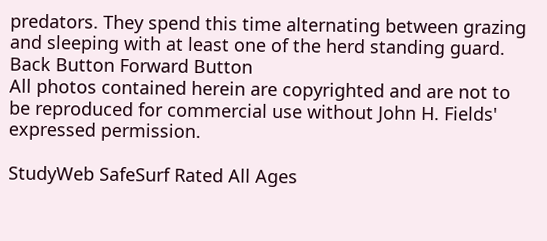predators. They spend this time alternating between grazing and sleeping with at least one of the herd standing guard.
Back Button Forward Button
All photos contained herein are copyrighted and are not to be reproduced for commercial use without John H. Fields' expressed permission.

StudyWeb SafeSurf Rated All Ages